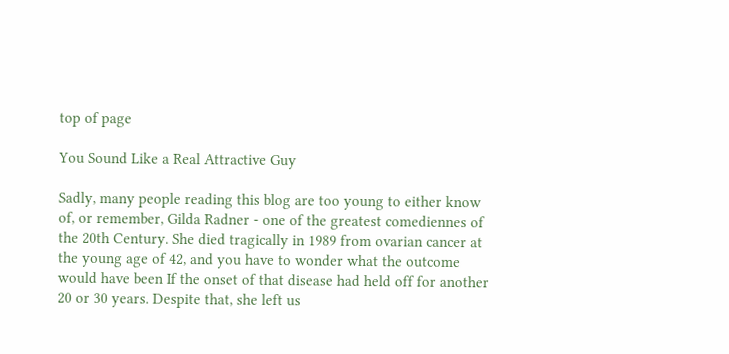top of page

You Sound Like a Real Attractive Guy

Sadly, many people reading this blog are too young to either know of, or remember, Gilda Radner - one of the greatest comediennes of the 20th Century. She died tragically in 1989 from ovarian cancer at the young age of 42, and you have to wonder what the outcome would have been If the onset of that disease had held off for another 20 or 30 years. Despite that, she left us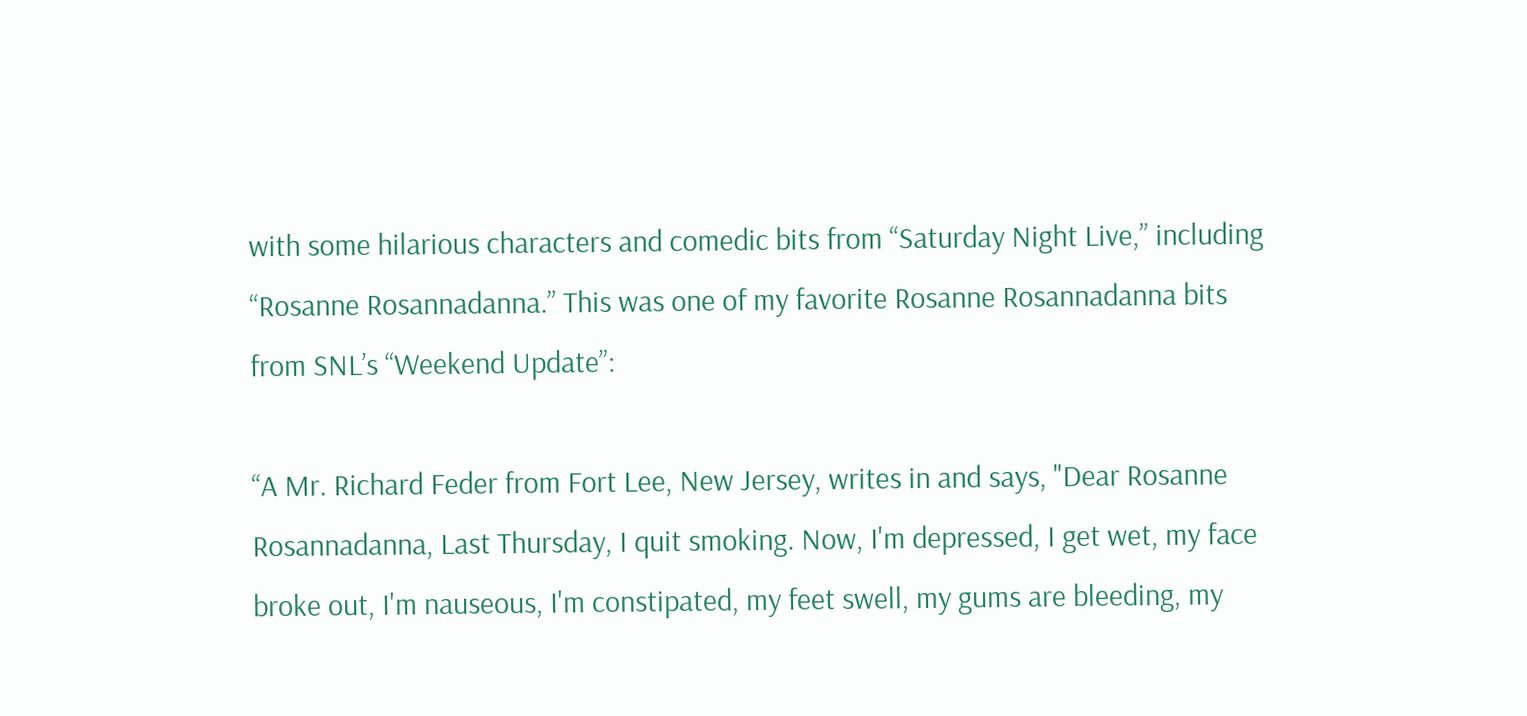with some hilarious characters and comedic bits from “Saturday Night Live,” including “Rosanne Rosannadanna.” This was one of my favorite Rosanne Rosannadanna bits from SNL’s “Weekend Update”:

“A Mr. Richard Feder from Fort Lee, New Jersey, writes in and says, "Dear Rosanne Rosannadanna, Last Thursday, I quit smoking. Now, I'm depressed, I get wet, my face broke out, I'm nauseous, I'm constipated, my feet swell, my gums are bleeding, my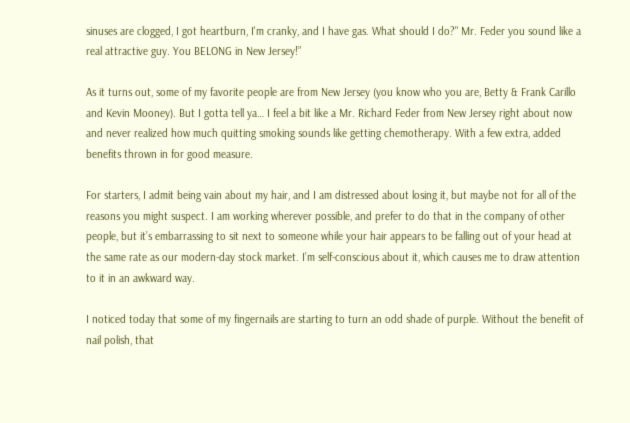sinuses are clogged, I got heartburn, I'm cranky, and I have gas. What should I do?" Mr. Feder you sound like a real attractive guy. You BELONG in New Jersey!”

As it turns out, some of my favorite people are from New Jersey (you know who you are, Betty & Frank Carillo and Kevin Mooney). But I gotta tell ya… I feel a bit like a Mr. Richard Feder from New Jersey right about now and never realized how much quitting smoking sounds like getting chemotherapy. With a few extra, added benefits thrown in for good measure.

For starters, I admit being vain about my hair, and I am distressed about losing it, but maybe not for all of the reasons you might suspect. I am working wherever possible, and prefer to do that in the company of other people, but it’s embarrassing to sit next to someone while your hair appears to be falling out of your head at the same rate as our modern-day stock market. I’m self-conscious about it, which causes me to draw attention to it in an awkward way.

I noticed today that some of my fingernails are starting to turn an odd shade of purple. Without the benefit of nail polish, that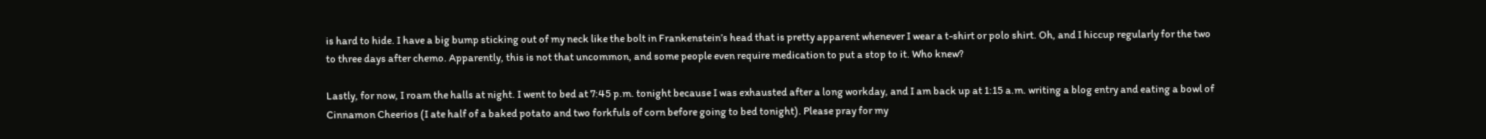is hard to hide. I have a big bump sticking out of my neck like the bolt in Frankenstein’s head that is pretty apparent whenever I wear a t-shirt or polo shirt. Oh, and I hiccup regularly for the two to three days after chemo. Apparently, this is not that uncommon, and some people even require medication to put a stop to it. Who knew?

Lastly, for now, I roam the halls at night. I went to bed at 7:45 p.m. tonight because I was exhausted after a long workday, and I am back up at 1:15 a.m. writing a blog entry and eating a bowl of Cinnamon Cheerios (I ate half of a baked potato and two forkfuls of corn before going to bed tonight). Please pray for my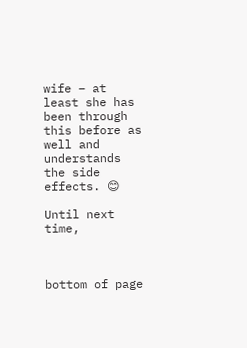wife – at least she has been through this before as well and understands the side effects. 😊

Until next time,



bottom of page